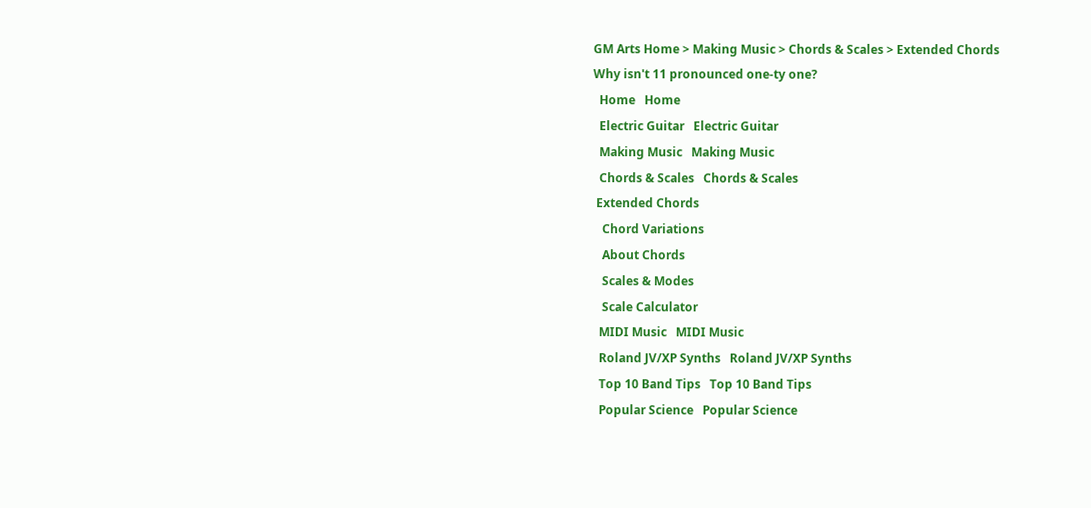GM Arts Home > Making Music > Chords & Scales > Extended Chords
Why isn't 11 pronounced one-ty one?
  Home   Home
  Electric Guitar   Electric Guitar
  Making Music   Making Music
  Chords & Scales   Chords & Scales
 Extended Chords
   Chord Variations
   About Chords
   Scales & Modes
   Scale Calculator
  MIDI Music   MIDI Music
  Roland JV/XP Synths   Roland JV/XP Synths
  Top 10 Band Tips   Top 10 Band Tips
  Popular Science   Popular Science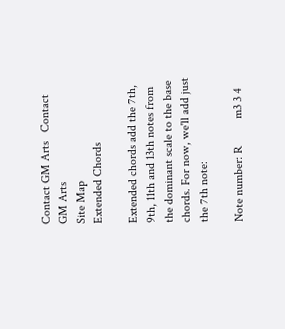Contact GM Arts   Contact GM Arts
Site Map
Extended Chords

Extended chords add the 7th, 9th, 11th and 13th notes from the dominant scale to the base chords. For now, we'll add just the 7th note:

Note number: R         m3 3 4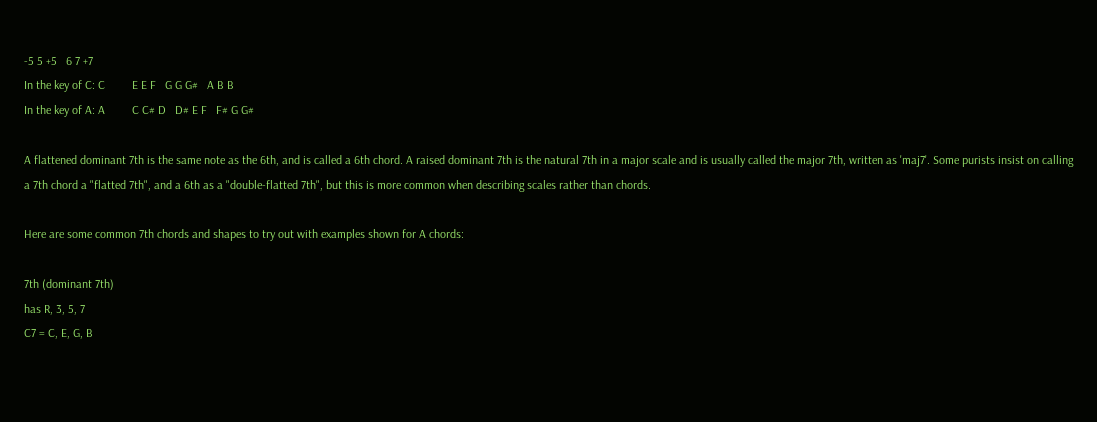-5 5 +5   6 7 +7
In the key of C: C         E E F   G G G#   A B B
In the key of A: A         C C# D   D# E F   F# G G#

A flattened dominant 7th is the same note as the 6th, and is called a 6th chord. A raised dominant 7th is the natural 7th in a major scale and is usually called the major 7th, written as 'maj7'. Some purists insist on calling a 7th chord a "flatted 7th", and a 6th as a "double-flatted 7th", but this is more common when describing scales rather than chords.

Here are some common 7th chords and shapes to try out with examples shown for A chords:

7th (dominant 7th)
has R, 3, 5, 7
C7 = C, E, G, B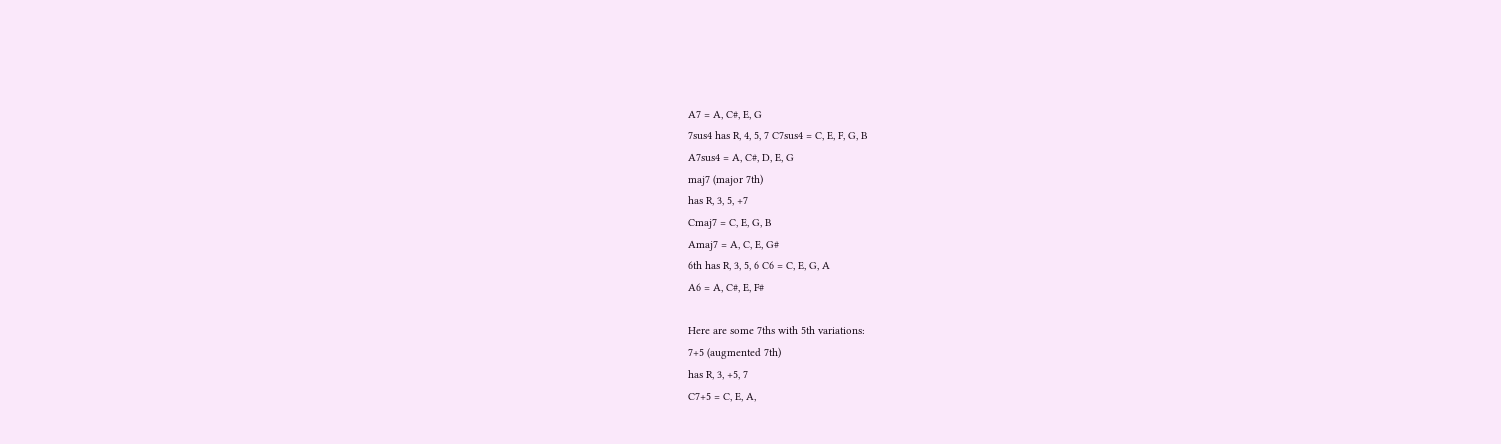A7 = A, C#, E, G
7sus4 has R, 4, 5, 7 C7sus4 = C, E, F, G, B
A7sus4 = A, C#, D, E, G
maj7 (major 7th)
has R, 3, 5, +7
Cmaj7 = C, E, G, B
Amaj7 = A, C, E, G#
6th has R, 3, 5, 6 C6 = C, E, G, A
A6 = A, C#, E, F#

Here are some 7ths with 5th variations:
7+5 (augmented 7th)
has R, 3, +5, 7
C7+5 = C, E, A,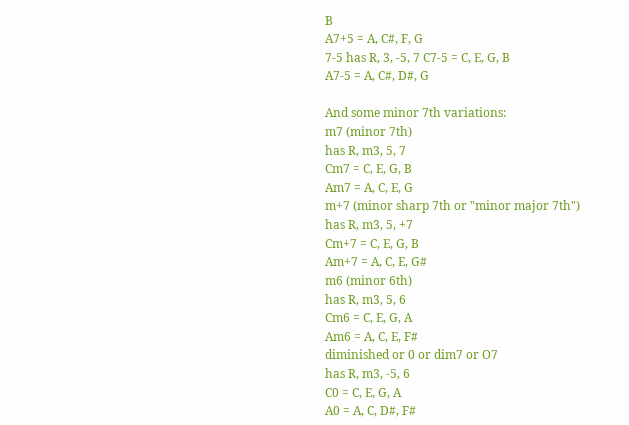B
A7+5 = A, C#, F, G
7-5 has R, 3, -5, 7 C7-5 = C, E, G, B
A7-5 = A, C#, D#, G

And some minor 7th variations:
m7 (minor 7th)
has R, m3, 5, 7
Cm7 = C, E, G, B
Am7 = A, C, E, G
m+7 (minor sharp 7th or "minor major 7th")
has R, m3, 5, +7
Cm+7 = C, E, G, B
Am+7 = A, C, E, G#
m6 (minor 6th)
has R, m3, 5, 6
Cm6 = C, E, G, A
Am6 = A, C, E, F#
diminished or 0 or dim7 or O7
has R, m3, -5, 6
C0 = C, E, G, A
A0 = A, C, D#, F#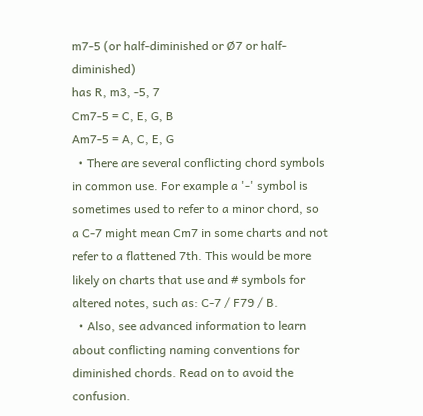m7-5 (or half-diminished or Ø7 or half-diminished)
has R, m3, -5, 7
Cm7-5 = C, E, G, B
Am7-5 = A, C, E, G
  • There are several conflicting chord symbols in common use. For example a '-' symbol is sometimes used to refer to a minor chord, so a C-7 might mean Cm7 in some charts and not refer to a flattened 7th. This would be more likely on charts that use and # symbols for altered notes, such as: C-7 / F79 / B.
  • Also, see advanced information to learn about conflicting naming conventions for diminished chords. Read on to avoid the confusion.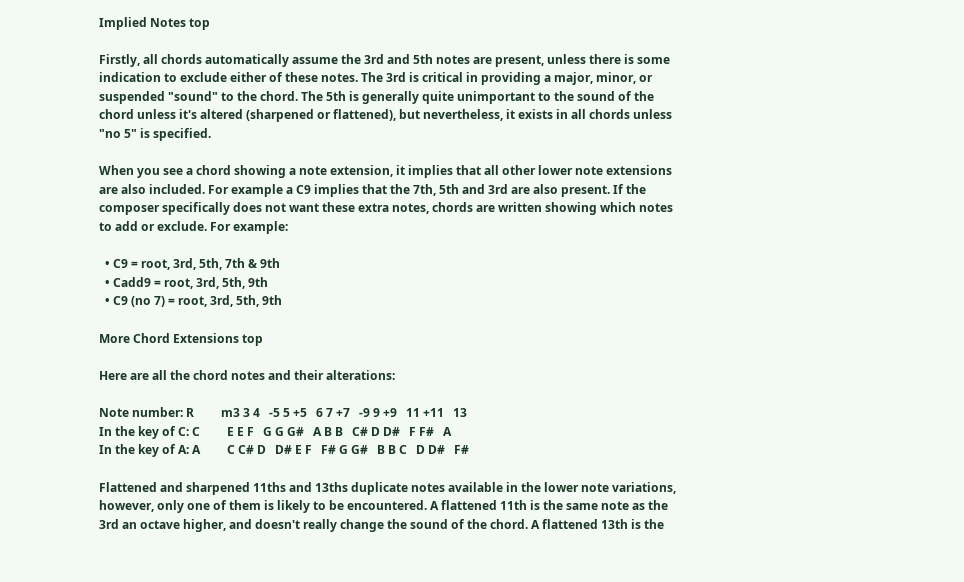Implied Notes top

Firstly, all chords automatically assume the 3rd and 5th notes are present, unless there is some indication to exclude either of these notes. The 3rd is critical in providing a major, minor, or suspended "sound" to the chord. The 5th is generally quite unimportant to the sound of the chord unless it's altered (sharpened or flattened), but nevertheless, it exists in all chords unless "no 5" is specified.

When you see a chord showing a note extension, it implies that all other lower note extensions are also included. For example a C9 implies that the 7th, 5th and 3rd are also present. If the composer specifically does not want these extra notes, chords are written showing which notes to add or exclude. For example:

  • C9 = root, 3rd, 5th, 7th & 9th
  • Cadd9 = root, 3rd, 5th, 9th
  • C9 (no 7) = root, 3rd, 5th, 9th

More Chord Extensions top

Here are all the chord notes and their alterations:

Note number: R         m3 3 4   -5 5 +5   6 7 +7   -9 9 +9   11 +11   13
In the key of C: C         E E F   G G G#   A B B   C# D D#   F F#   A
In the key of A: A         C C# D   D# E F   F# G G#   B B C   D D#   F#

Flattened and sharpened 11ths and 13ths duplicate notes available in the lower note variations, however, only one of them is likely to be encountered. A flattened 11th is the same note as the 3rd an octave higher, and doesn't really change the sound of the chord. A flattened 13th is the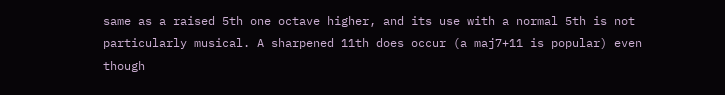same as a raised 5th one octave higher, and its use with a normal 5th is not particularly musical. A sharpened 11th does occur (a maj7+11 is popular) even though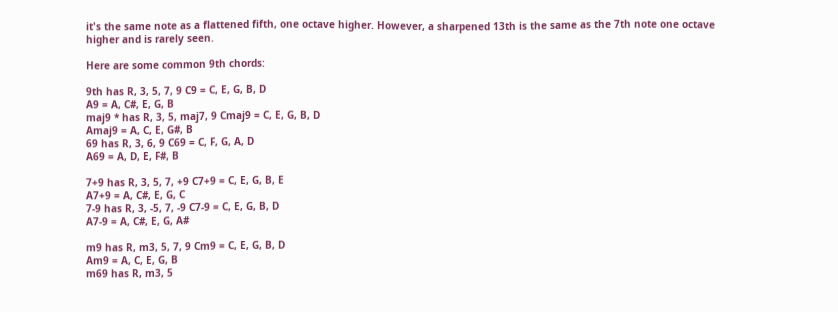it's the same note as a flattened fifth, one octave higher. However, a sharpened 13th is the same as the 7th note one octave higher and is rarely seen.

Here are some common 9th chords:

9th has R, 3, 5, 7, 9 C9 = C, E, G, B, D
A9 = A, C#, E, G, B
maj9 * has R, 3, 5, maj7, 9 Cmaj9 = C, E, G, B, D
Amaj9 = A, C, E, G#, B
69 has R, 3, 6, 9 C69 = C, F, G, A, D
A69 = A, D, E, F#, B

7+9 has R, 3, 5, 7, +9 C7+9 = C, E, G, B, E
A7+9 = A, C#, E, G, C
7-9 has R, 3, -5, 7, -9 C7-9 = C, E, G, B, D
A7-9 = A, C#, E, G, A#

m9 has R, m3, 5, 7, 9 Cm9 = C, E, G, B, D
Am9 = A, C, E, G, B
m69 has R, m3, 5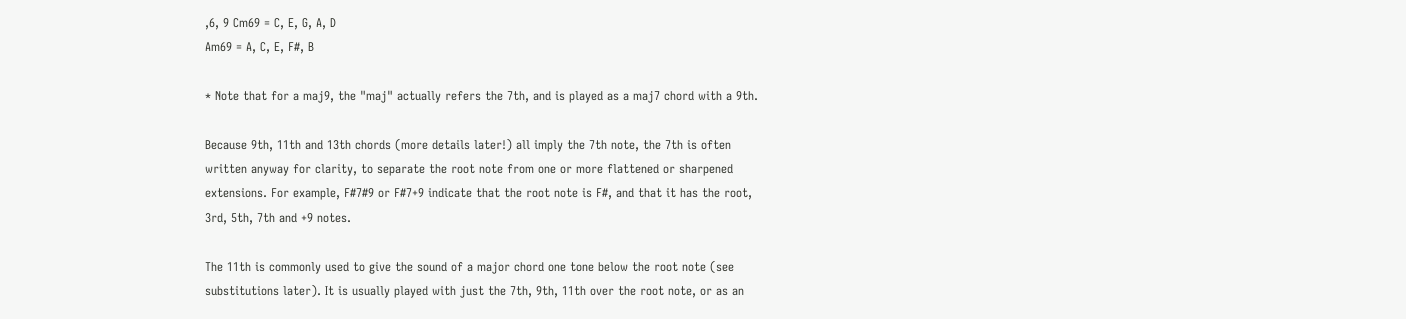,6, 9 Cm69 = C, E, G, A, D
Am69 = A, C, E, F#, B

* Note that for a maj9, the "maj" actually refers the 7th, and is played as a maj7 chord with a 9th.

Because 9th, 11th and 13th chords (more details later!) all imply the 7th note, the 7th is often written anyway for clarity, to separate the root note from one or more flattened or sharpened extensions. For example, F#7#9 or F#7+9 indicate that the root note is F#, and that it has the root, 3rd, 5th, 7th and +9 notes.

The 11th is commonly used to give the sound of a major chord one tone below the root note (see substitutions later). It is usually played with just the 7th, 9th, 11th over the root note, or as an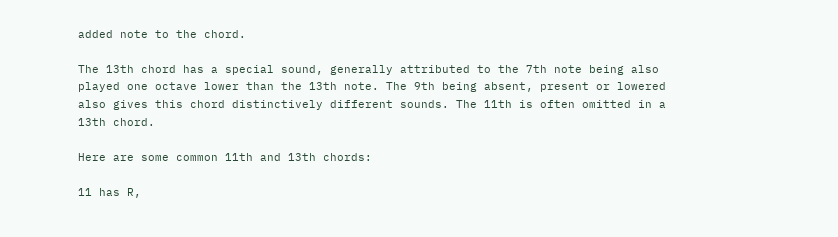added note to the chord.

The 13th chord has a special sound, generally attributed to the 7th note being also played one octave lower than the 13th note. The 9th being absent, present or lowered also gives this chord distinctively different sounds. The 11th is often omitted in a 13th chord.

Here are some common 11th and 13th chords:

11 has R,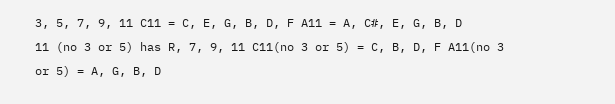3, 5, 7, 9, 11 C11 = C, E, G, B, D, F A11 = A, C#, E, G, B, D
11 (no 3 or 5) has R, 7, 9, 11 C11(no 3 or 5) = C, B, D, F A11(no 3 or 5) = A, G, B, D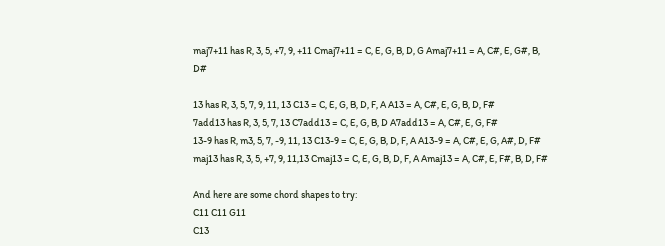maj7+11 has R, 3, 5, +7, 9, +11 Cmaj7+11 = C, E, G, B, D, G Amaj7+11 = A, C#, E, G#, B, D#

13 has R, 3, 5, 7, 9, 11, 13 C13 = C, E, G, B, D, F, A A13 = A, C#, E, G, B, D, F#
7add13 has R, 3, 5, 7, 13 C7add13 = C, E, G, B, D A7add13 = A, C#, E, G, F#
13-9 has R, m3, 5, 7, -9, 11, 13 C13-9 = C, E, G, B, D, F, A A13-9 = A, C#, E, G, A#, D, F#
maj13 has R, 3, 5, +7, 9, 11,13 Cmaj13 = C, E, G, B, D, F, A Amaj13 = A, C#, E, F#, B, D, F#

And here are some chord shapes to try:
C11 C11 G11
C13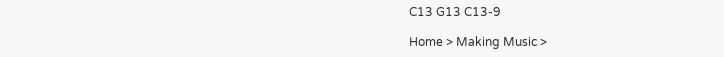C13 G13 C13-9

Home > Making Music >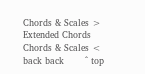Chords & Scales > Extended Chords Chords & Scales < back back       ^ top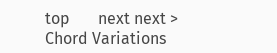top       next next > Chord Variations